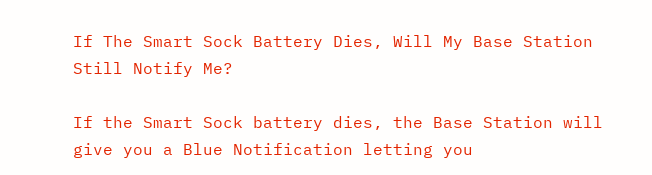If The Smart Sock Battery Dies, Will My Base Station Still Notify Me?

If the Smart Sock battery dies, the Base Station will give you a Blue Notification letting you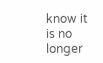know it is no longer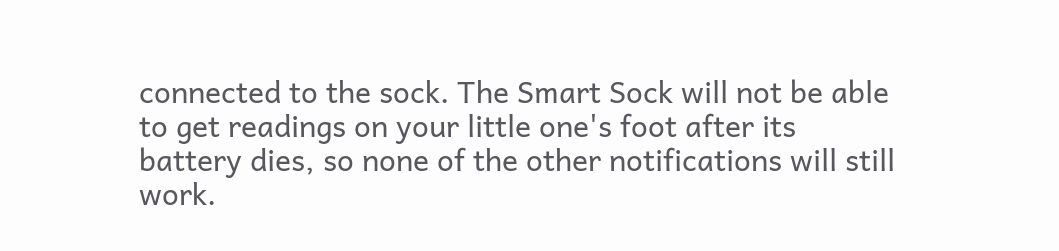connected to the sock. The Smart Sock will not be able to get readings on your little one's foot after its battery dies, so none of the other notifications will still work.